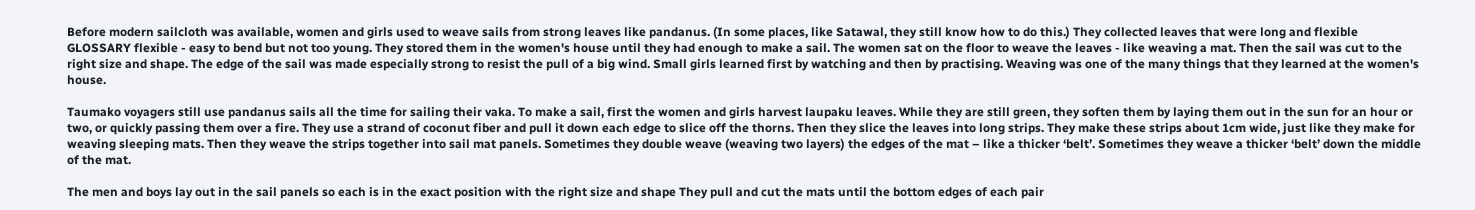Before modern sailcloth was available, women and girls used to weave sails from strong leaves like pandanus. (In some places, like Satawal, they still know how to do this.) They collected leaves that were long and flexible GLOSSARY flexible - easy to bend but not too young. They stored them in the women's house until they had enough to make a sail. The women sat on the floor to weave the leaves - like weaving a mat. Then the sail was cut to the right size and shape. The edge of the sail was made especially strong to resist the pull of a big wind. Small girls learned first by watching and then by practising. Weaving was one of the many things that they learned at the women's house.

Taumako voyagers still use pandanus sails all the time for sailing their vaka. To make a sail, first the women and girls harvest laupaku leaves. While they are still green, they soften them by laying them out in the sun for an hour or two, or quickly passing them over a fire. They use a strand of coconut fiber and pull it down each edge to slice off the thorns. Then they slice the leaves into long strips. They make these strips about 1cm wide, just like they make for weaving sleeping mats. Then they weave the strips together into sail mat panels. Sometimes they double weave (weaving two layers) the edges of the mat – like a thicker ‘belt’. Sometimes they weave a thicker ‘belt’ down the middle of the mat.

The men and boys lay out in the sail panels so each is in the exact position with the right size and shape They pull and cut the mats until the bottom edges of each pair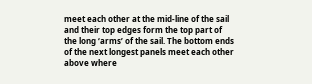meet each other at the mid-line of the sail and their top edges form the top part of the long ‘arms’ of the sail. The bottom ends of the next longest panels meet each other above where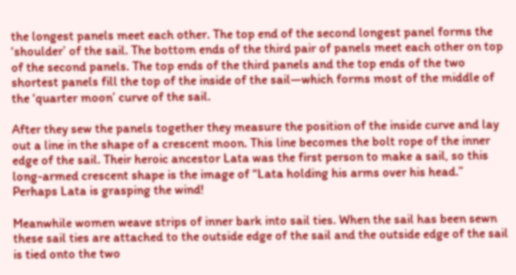the longest panels meet each other. The top end of the second longest panel forms the ‘shoulder’ of the sail. The bottom ends of the third pair of panels meet each other on top of the second panels. The top ends of the third panels and the top ends of the two shortest panels fill the top of the inside of the sail—which forms most of the middle of the ‘quarter moon’ curve of the sail.

After they sew the panels together they measure the position of the inside curve and lay out a line in the shape of a crescent moon. This line becomes the bolt rope of the inner edge of the sail. Their heroic ancestor Lata was the first person to make a sail, so this long-armed crescent shape is the image of “Lata holding his arms over his head.” Perhaps Lata is grasping the wind!

Meanwhile women weave strips of inner bark into sail ties. When the sail has been sewn these sail ties are attached to the outside edge of the sail and the outside edge of the sail is tied onto the two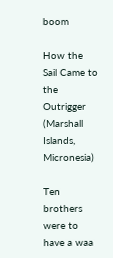boom

How the Sail Came to the Outrigger (Marshall Islands, Micronesia)

Ten brothers were to have a waa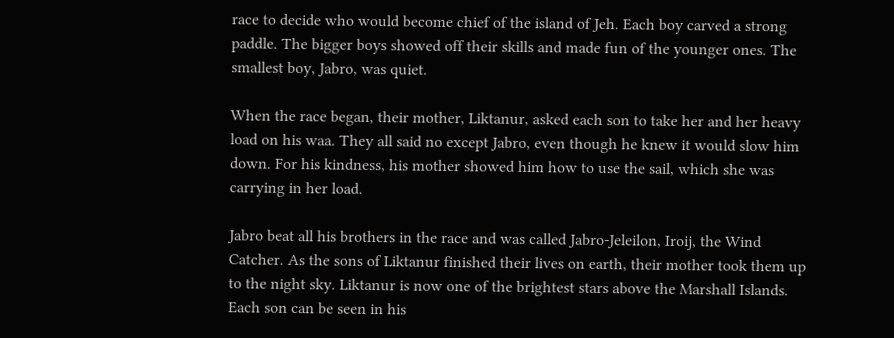race to decide who would become chief of the island of Jeh. Each boy carved a strong paddle. The bigger boys showed off their skills and made fun of the younger ones. The smallest boy, Jabro, was quiet.

When the race began, their mother, Liktanur, asked each son to take her and her heavy load on his waa. They all said no except Jabro, even though he knew it would slow him down. For his kindness, his mother showed him how to use the sail, which she was carrying in her load.

Jabro beat all his brothers in the race and was called Jabro-Jeleilon, Iroij, the Wind Catcher. As the sons of Liktanur finished their lives on earth, their mother took them up to the night sky. Liktanur is now one of the brightest stars above the Marshall Islands. Each son can be seen in his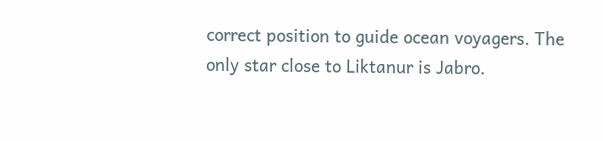correct position to guide ocean voyagers. The only star close to Liktanur is Jabro.